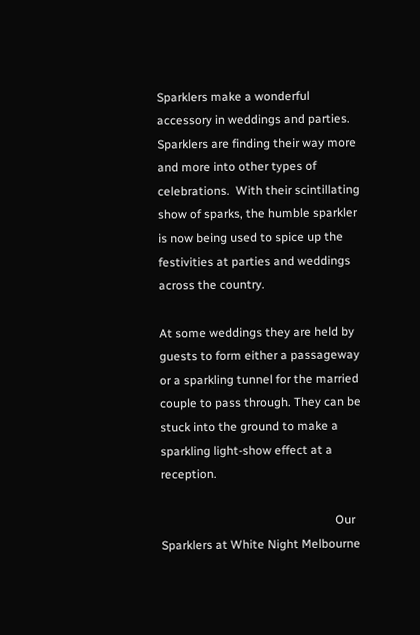Sparklers make a wonderful accessory in weddings and parties.  Sparklers are finding their way more and more into other types of celebrations.  With their scintillating show of sparks, the humble sparkler is now being used to spice up the festivities at parties and weddings across the country.

At some weddings they are held by guests to form either a passageway or a sparkling tunnel for the married couple to pass through. They can be stuck into the ground to make a sparkling light-show effect at a reception.

                                                          Our Sparklers at White Night Melbourne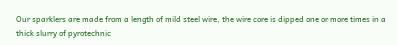Our sparklers are made from a length of mild steel wire, the wire core is dipped one or more times in a thick slurry of pyrotechnic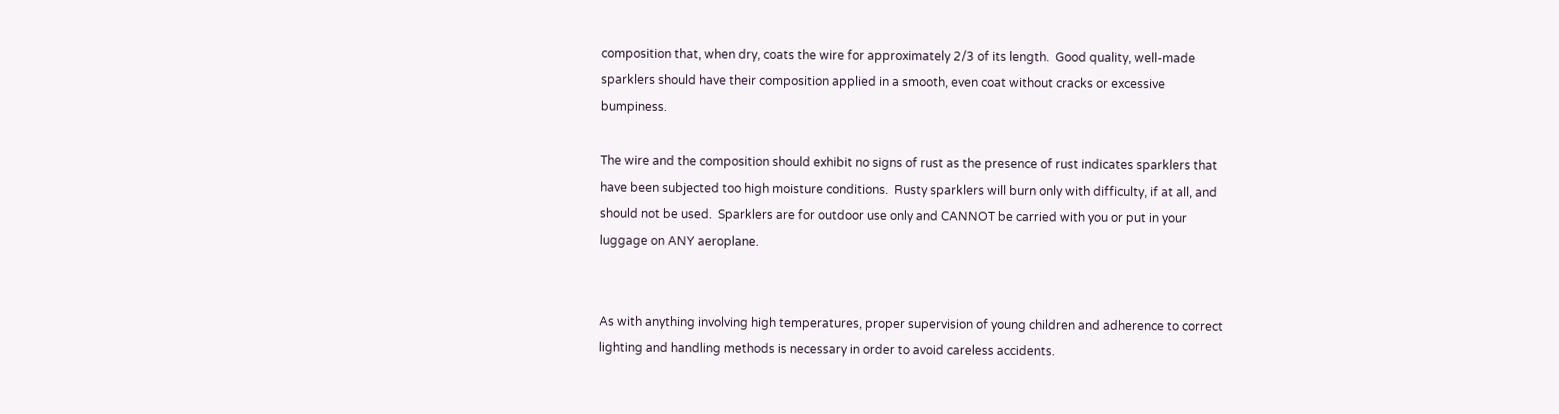composition that, when dry, coats the wire for approximately 2/3 of its length.  Good quality, well-made sparklers should have their composition applied in a smooth, even coat without cracks or excessive bumpiness.

The wire and the composition should exhibit no signs of rust as the presence of rust indicates sparklers that have been subjected too high moisture conditions.  Rusty sparklers will burn only with difficulty, if at all, and should not be used.  Sparklers are for outdoor use only and CANNOT be carried with you or put in your luggage on ANY aeroplane.


As with anything involving high temperatures, proper supervision of young children and adherence to correct lighting and handling methods is necessary in order to avoid careless accidents.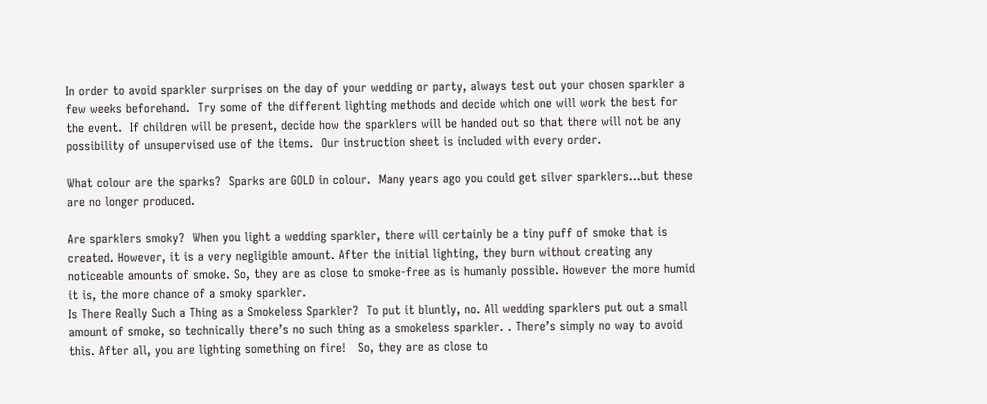In order to avoid sparkler surprises on the day of your wedding or party, always test out your chosen sparkler a few weeks beforehand.  Try some of the different lighting methods and decide which one will work the best for the event.  If children will be present, decide how the sparklers will be handed out so that there will not be any possibility of unsupervised use of the items.  Our instruction sheet is included with every order.

What colour are the sparks?  Sparks are GOLD in colour.  Many years ago you could get silver sparklers…but these are no longer produced.

Are sparklers smoky?  When you light a wedding sparkler, there will certainly be a tiny puff of smoke that is created. However, it is a very negligible amount. After the initial lighting, they burn without creating any noticeable amounts of smoke. So, they are as close to smoke-free as is humanly possible. However the more humid it is, the more chance of a smoky sparkler.
Is There Really Such a Thing as a Smokeless Sparkler?  To put it bluntly, no. All wedding sparklers put out a small amount of smoke, so technically there’s no such thing as a smokeless sparkler. . There’s simply no way to avoid this. After all, you are lighting something on fire!   So, they are as close to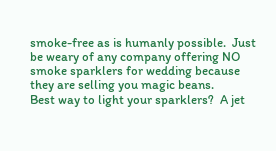smoke-free as is humanly possible.  Just be weary of any company offering NO smoke sparklers for wedding because they are selling you magic beans.
Best way to light your sparklers?  A jet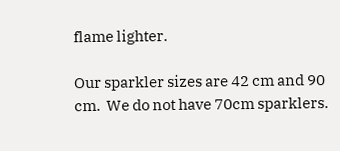flame lighter.

Our sparkler sizes are 42 cm and 90 cm.  We do not have 70cm sparklers.